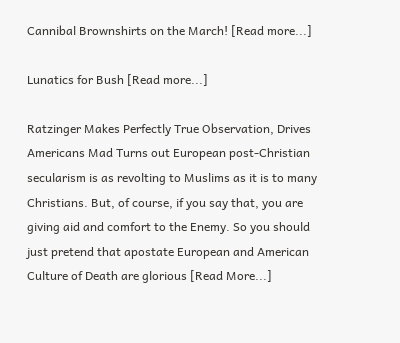Cannibal Brownshirts on the March! [Read more...]

Lunatics for Bush [Read more...]

Ratzinger Makes Perfectly True Observation, Drives Americans Mad Turns out European post-Christian secularism is as revolting to Muslims as it is to many Christians. But, of course, if you say that, you are giving aid and comfort to the Enemy. So you should just pretend that apostate European and American Culture of Death are glorious [Read More...]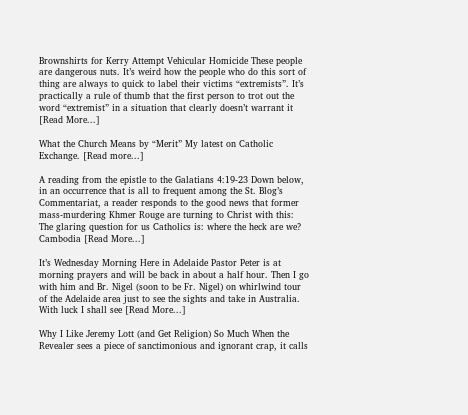Brownshirts for Kerry Attempt Vehicular Homicide These people are dangerous nuts. It’s weird how the people who do this sort of thing are always to quick to label their victims “extremists”. It’s practically a rule of thumb that the first person to trot out the word “extremist” in a situation that clearly doesn’t warrant it [Read More...]

What the Church Means by “Merit” My latest on Catholic Exchange. [Read more...]

A reading from the epistle to the Galatians 4:19-23 Down below, in an occurrence that is all to frequent among the St. Blog’s Commentariat, a reader responds to the good news that former mass-murdering Khmer Rouge are turning to Christ with this: The glaring question for us Catholics is: where the heck are we? Cambodia [Read More...]

It’s Wednesday Morning Here in Adelaide Pastor Peter is at morning prayers and will be back in about a half hour. Then I go with him and Br. Nigel (soon to be Fr. Nigel) on whirlwind tour of the Adelaide area just to see the sights and take in Australia. With luck I shall see [Read More...]

Why I Like Jeremy Lott (and Get Religion) So Much When the Revealer sees a piece of sanctimonious and ignorant crap, it calls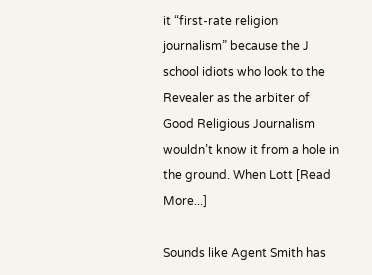it “first-rate religion journalism” because the J school idiots who look to the Revealer as the arbiter of Good Religious Journalism wouldn’t know it from a hole in the ground. When Lott [Read More...]

Sounds like Agent Smith has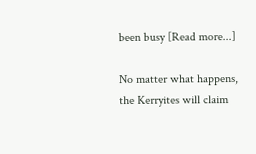been busy [Read more...]

No matter what happens, the Kerryites will claim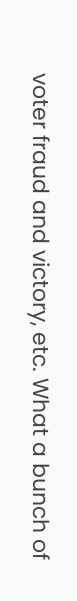voter fraud and victory, etc. What a bunch of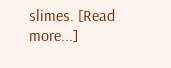slimes. [Read more...]